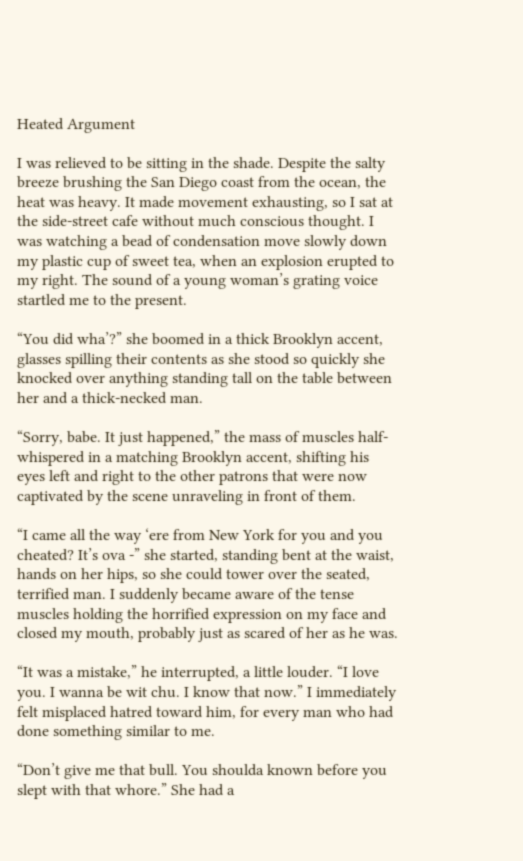Heated Argument

I was relieved to be sitting in the shade. Despite the salty breeze brushing the San Diego coast from the ocean, the heat was heavy. It made movement exhausting, so I sat at the side-street cafe without much conscious thought. I was watching a bead of condensation move slowly down my plastic cup of sweet tea, when an explosion erupted to my right. The sound of a young woman’s grating voice startled me to the present.

“You did wha’?” she boomed in a thick Brooklyn accent, glasses spilling their contents as she stood so quickly she knocked over anything standing tall on the table between her and a thick-necked man.

“Sorry, babe. It just happened,” the mass of muscles half-whispered in a matching Brooklyn accent, shifting his eyes left and right to the other patrons that were now captivated by the scene unraveling in front of them.

“I came all the way ‘ere from New York for you and you cheated? It’s ova -” she started, standing bent at the waist, hands on her hips, so she could tower over the seated, terrified man. I suddenly became aware of the tense muscles holding the horrified expression on my face and closed my mouth, probably just as scared of her as he was.

“It was a mistake,” he interrupted, a little louder. “I love you. I wanna be wit chu. I know that now.” I immediately felt misplaced hatred toward him, for every man who had done something similar to me.

“Don’t give me that bull. You shoulda known before you slept with that whore.” She had a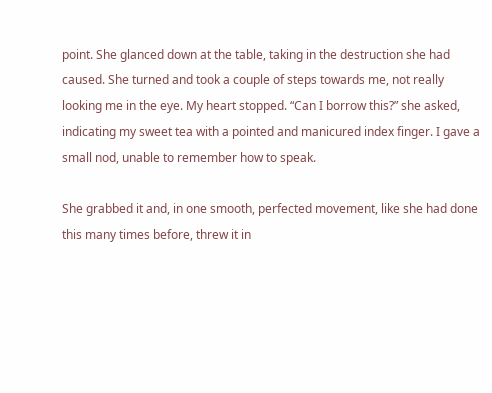point. She glanced down at the table, taking in the destruction she had caused. She turned and took a couple of steps towards me, not really looking me in the eye. My heart stopped. “Can I borrow this?” she asked, indicating my sweet tea with a pointed and manicured index finger. I gave a small nod, unable to remember how to speak.

She grabbed it and, in one smooth, perfected movement, like she had done this many times before, threw it in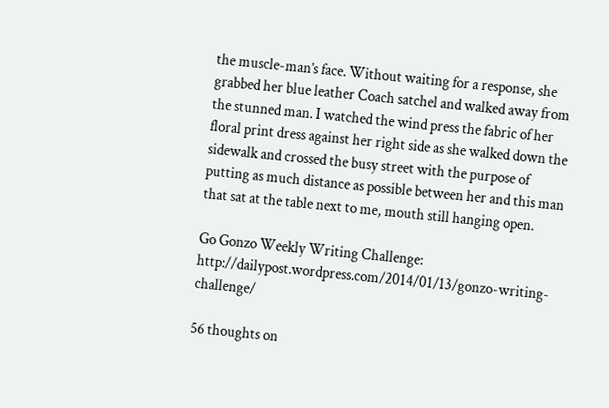the muscle-man’s face. Without waiting for a response, she grabbed her blue leather Coach satchel and walked away from the stunned man. I watched the wind press the fabric of her floral print dress against her right side as she walked down the sidewalk and crossed the busy street with the purpose of putting as much distance as possible between her and this man that sat at the table next to me, mouth still hanging open.

Go Gonzo Weekly Writing Challenge: http://dailypost.wordpress.com/2014/01/13/gonzo-writing-challenge/

56 thoughts on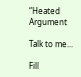“Heated Argument

Talk to me...

Fill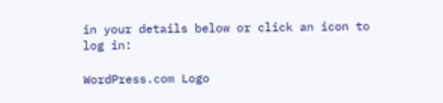in your details below or click an icon to log in:

WordPress.com Logo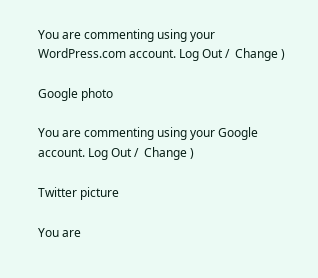You are commenting using your WordPress.com account. Log Out /  Change )

Google photo

You are commenting using your Google account. Log Out /  Change )

Twitter picture

You are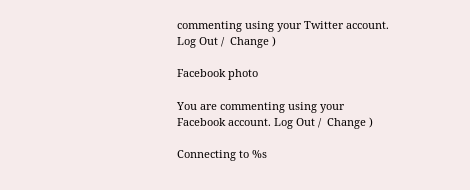commenting using your Twitter account. Log Out /  Change )

Facebook photo

You are commenting using your Facebook account. Log Out /  Change )

Connecting to %s